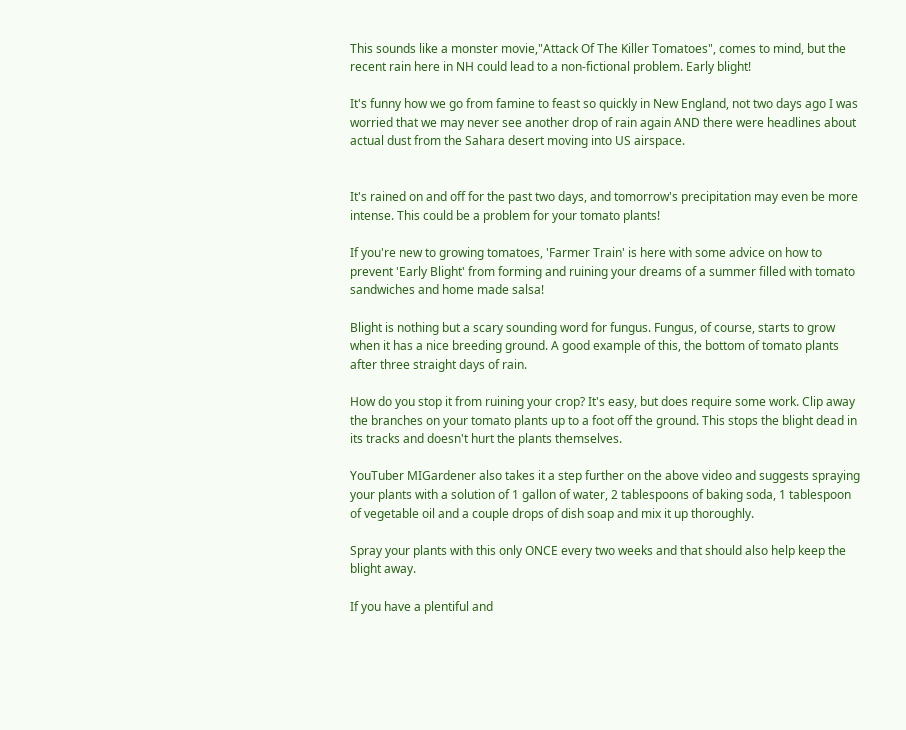This sounds like a monster movie,"Attack Of The Killer Tomatoes", comes to mind, but the recent rain here in NH could lead to a non-fictional problem. Early blight!

It's funny how we go from famine to feast so quickly in New England, not two days ago I was worried that we may never see another drop of rain again AND there were headlines about actual dust from the Sahara desert moving into US airspace.


It's rained on and off for the past two days, and tomorrow's precipitation may even be more intense. This could be a problem for your tomato plants!

If you're new to growing tomatoes, 'Farmer Train' is here with some advice on how to prevent 'Early Blight' from forming and ruining your dreams of a summer filled with tomato sandwiches and home made salsa!

Blight is nothing but a scary sounding word for fungus. Fungus, of course, starts to grow when it has a nice breeding ground. A good example of this, the bottom of tomato plants after three straight days of rain.

How do you stop it from ruining your crop? It's easy, but does require some work. Clip away the branches on your tomato plants up to a foot off the ground. This stops the blight dead in its tracks and doesn't hurt the plants themselves.

YouTuber MIGardener also takes it a step further on the above video and suggests spraying your plants with a solution of 1 gallon of water, 2 tablespoons of baking soda, 1 tablespoon of vegetable oil and a couple drops of dish soap and mix it up thoroughly.

Spray your plants with this only ONCE every two weeks and that should also help keep the blight away.

If you have a plentiful and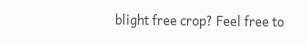blight free crop? Feel free to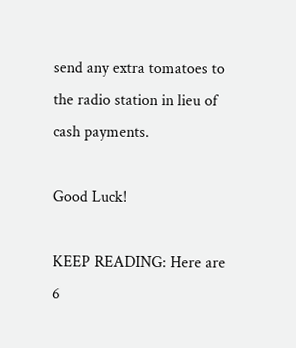send any extra tomatoes to the radio station in lieu of cash payments.

Good Luck!

KEEP READING: Here are 6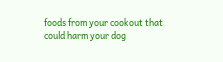foods from your cookout that could harm your dog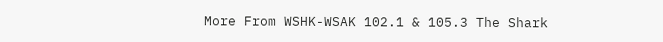More From WSHK-WSAK 102.1 & 105.3 The Shark